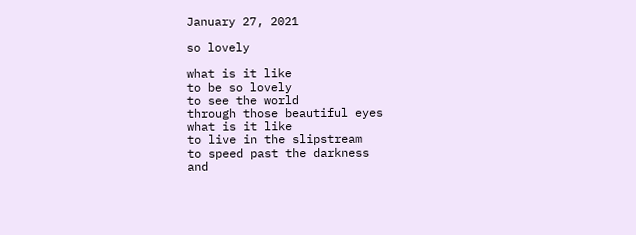January 27, 2021

so lovely

what is it like
to be so lovely
to see the world
through those beautiful eyes
what is it like
to live in the slipstream
to speed past the darkness
and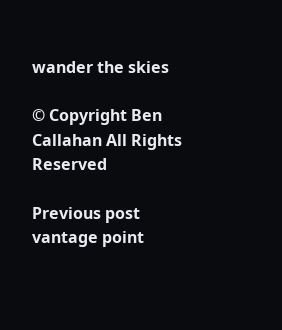wander the skies

© Copyright Ben Callahan All Rights Reserved

Previous post
vantage point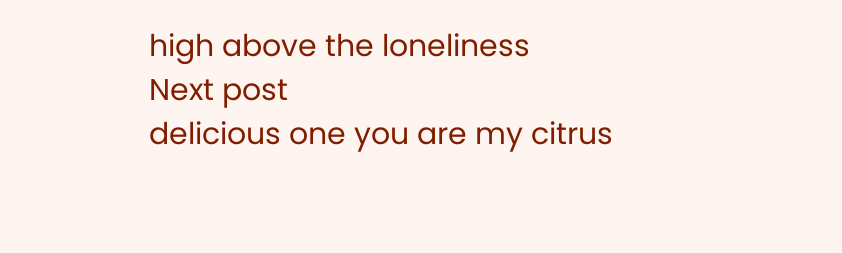high above the loneliness
Next post
delicious one you are my citrus